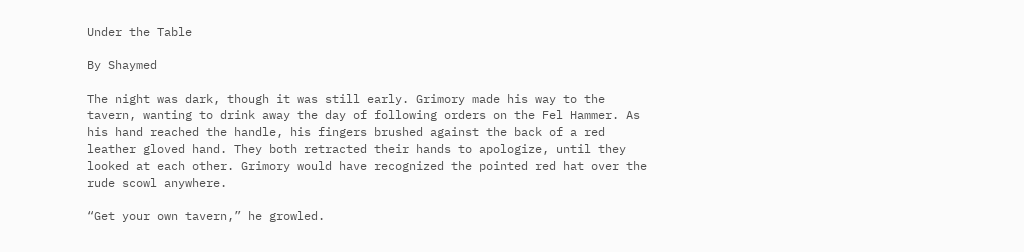Under the Table

By Shaymed

The night was dark, though it was still early. Grimory made his way to the tavern, wanting to drink away the day of following orders on the Fel Hammer. As his hand reached the handle, his fingers brushed against the back of a red leather gloved hand. They both retracted their hands to apologize, until they looked at each other. Grimory would have recognized the pointed red hat over the rude scowl anywhere.

“Get your own tavern,” he growled.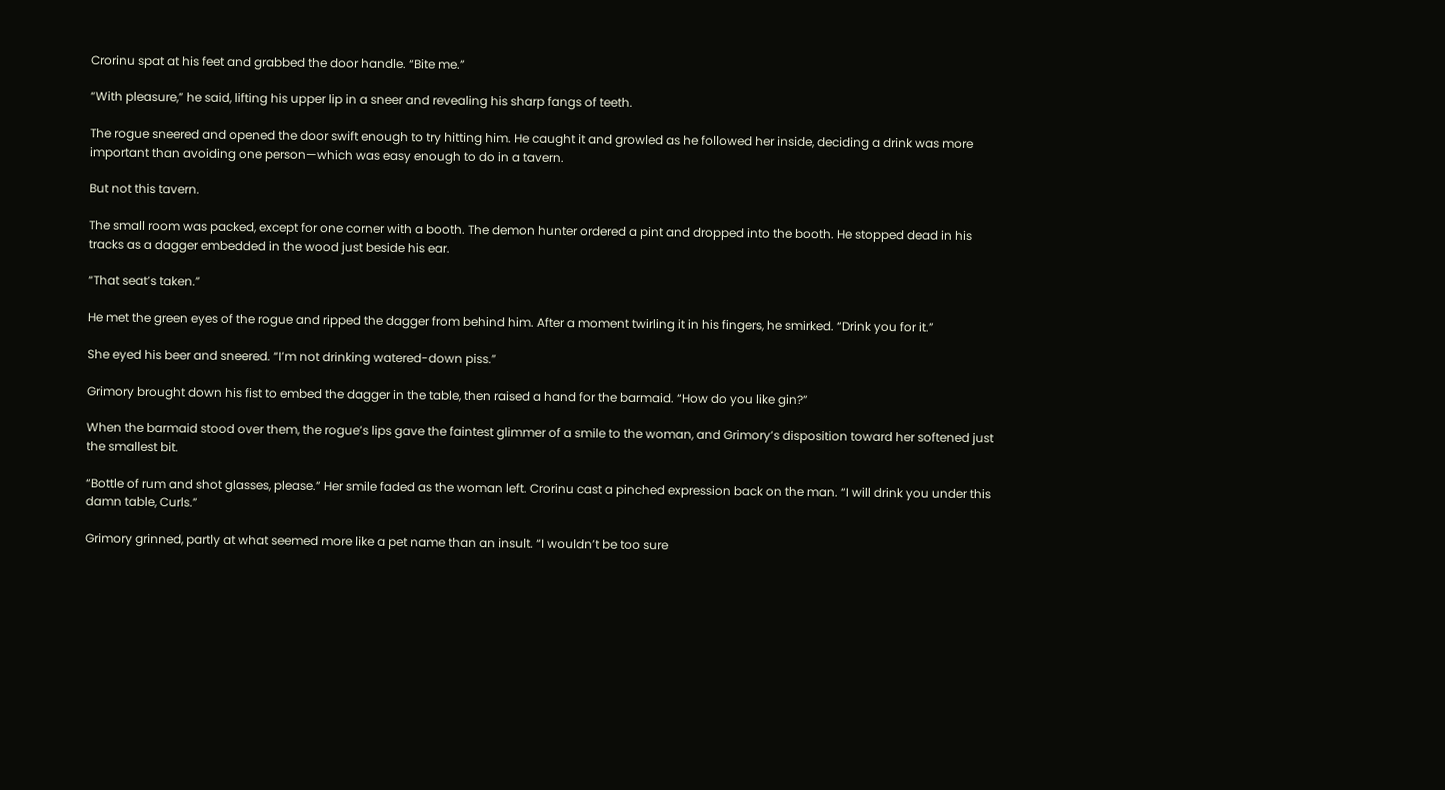Crorinu spat at his feet and grabbed the door handle. “Bite me.”

“With pleasure,” he said, lifting his upper lip in a sneer and revealing his sharp fangs of teeth.

The rogue sneered and opened the door swift enough to try hitting him. He caught it and growled as he followed her inside, deciding a drink was more important than avoiding one person—which was easy enough to do in a tavern.

But not this tavern.

The small room was packed, except for one corner with a booth. The demon hunter ordered a pint and dropped into the booth. He stopped dead in his tracks as a dagger embedded in the wood just beside his ear.

“That seat’s taken.”

He met the green eyes of the rogue and ripped the dagger from behind him. After a moment twirling it in his fingers, he smirked. “Drink you for it.”

She eyed his beer and sneered. “I’m not drinking watered-down piss.”

Grimory brought down his fist to embed the dagger in the table, then raised a hand for the barmaid. “How do you like gin?”

When the barmaid stood over them, the rogue’s lips gave the faintest glimmer of a smile to the woman, and Grimory’s disposition toward her softened just the smallest bit.

“Bottle of rum and shot glasses, please.” Her smile faded as the woman left. Crorinu cast a pinched expression back on the man. “I will drink you under this damn table, Curls.”

Grimory grinned, partly at what seemed more like a pet name than an insult. “I wouldn’t be too sure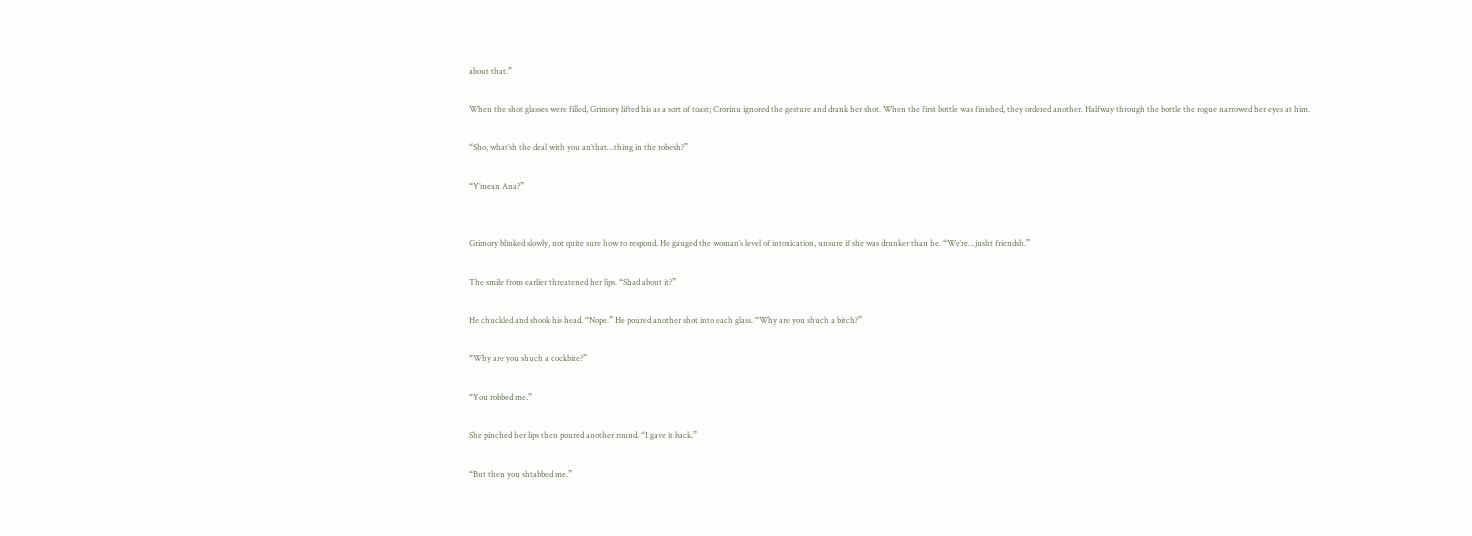about that.”

When the shot glasses were filled, Grimory lifted his as a sort of toast; Crorinu ignored the gesture and drank her shot. When the first bottle was finished, they ordered another. Halfway through the bottle the rogue narrowed her eyes at him.

“Sho, what’sh the deal with you an’that…thing in the robesh?”

“Y’mean Ana?”


Grimory blinked slowly, not quite sure how to respond. He gauged the woman’s level of intoxication, unsure if she was drunker than he. “We’re…jusht friendsh.”

The smile from earlier threatened her lips. “Shad about it?”

He chuckled and shook his head. “Nope.” He poured another shot into each glass. “Why are you shuch a bitch?”

“Why are you shuch a cockbite?”

“You robbed me.”

She pinched her lips then poured another round. “I gave it back.”

“But then you shtabbed me.”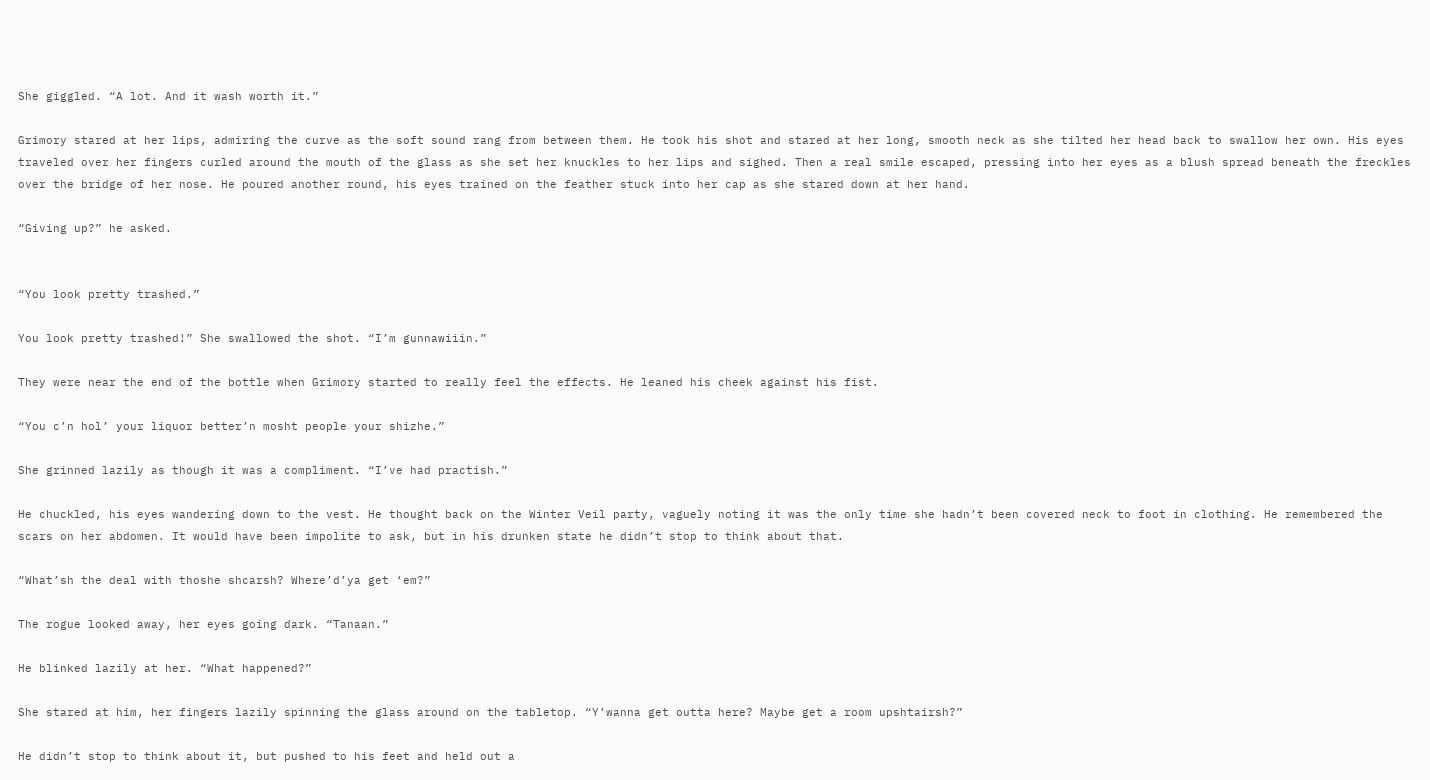She giggled. “A lot. And it wash worth it.”

Grimory stared at her lips, admiring the curve as the soft sound rang from between them. He took his shot and stared at her long, smooth neck as she tilted her head back to swallow her own. His eyes traveled over her fingers curled around the mouth of the glass as she set her knuckles to her lips and sighed. Then a real smile escaped, pressing into her eyes as a blush spread beneath the freckles over the bridge of her nose. He poured another round, his eyes trained on the feather stuck into her cap as she stared down at her hand.

“Giving up?” he asked.


“You look pretty trashed.”

You look pretty trashed!” She swallowed the shot. “I’m gunnawiiin.”

They were near the end of the bottle when Grimory started to really feel the effects. He leaned his cheek against his fist.

“You c’n hol’ your liquor better’n mosht people your shizhe.”

She grinned lazily as though it was a compliment. “I’ve had practish.”

He chuckled, his eyes wandering down to the vest. He thought back on the Winter Veil party, vaguely noting it was the only time she hadn’t been covered neck to foot in clothing. He remembered the scars on her abdomen. It would have been impolite to ask, but in his drunken state he didn’t stop to think about that.

“What’sh the deal with thoshe shcarsh? Where’d’ya get ‘em?”

The rogue looked away, her eyes going dark. “Tanaan.”

He blinked lazily at her. “What happened?”

She stared at him, her fingers lazily spinning the glass around on the tabletop. “Y’wanna get outta here? Maybe get a room upshtairsh?”

He didn’t stop to think about it, but pushed to his feet and held out a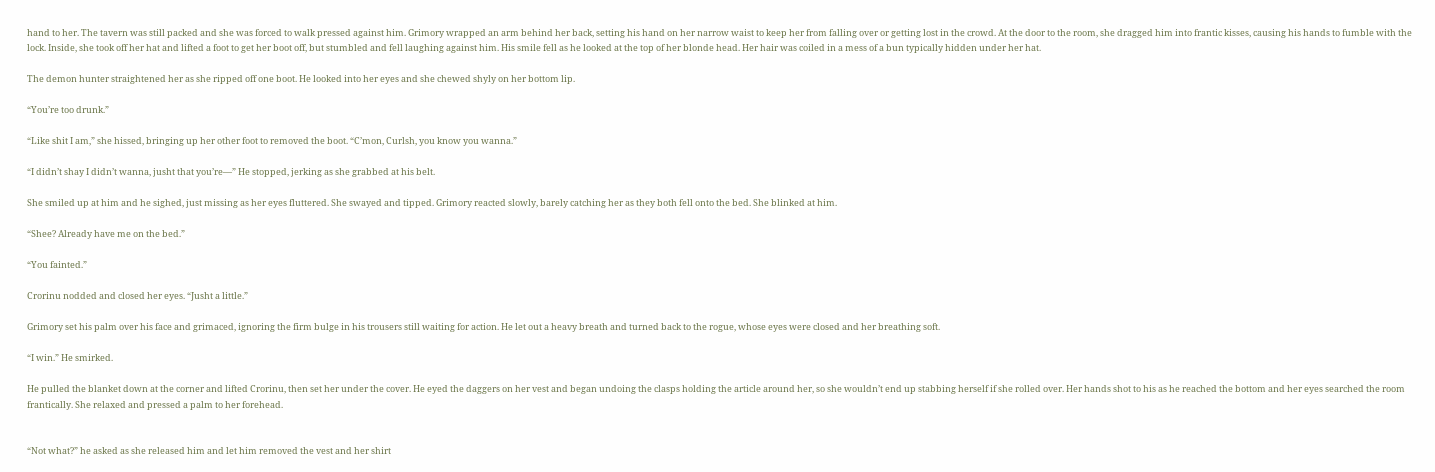hand to her. The tavern was still packed and she was forced to walk pressed against him. Grimory wrapped an arm behind her back, setting his hand on her narrow waist to keep her from falling over or getting lost in the crowd. At the door to the room, she dragged him into frantic kisses, causing his hands to fumble with the lock. Inside, she took off her hat and lifted a foot to get her boot off, but stumbled and fell laughing against him. His smile fell as he looked at the top of her blonde head. Her hair was coiled in a mess of a bun typically hidden under her hat.

The demon hunter straightened her as she ripped off one boot. He looked into her eyes and she chewed shyly on her bottom lip.

“You’re too drunk.”

“Like shit I am,” she hissed, bringing up her other foot to removed the boot. “C’mon, Curlsh, you know you wanna.”

“I didn’t shay I didn’t wanna, jusht that you’re—” He stopped, jerking as she grabbed at his belt.

She smiled up at him and he sighed, just missing as her eyes fluttered. She swayed and tipped. Grimory reacted slowly, barely catching her as they both fell onto the bed. She blinked at him.

“Shee? Already have me on the bed.”

“You fainted.”

Crorinu nodded and closed her eyes. “Jusht a little.”

Grimory set his palm over his face and grimaced, ignoring the firm bulge in his trousers still waiting for action. He let out a heavy breath and turned back to the rogue, whose eyes were closed and her breathing soft.

“I win.” He smirked.

He pulled the blanket down at the corner and lifted Crorinu, then set her under the cover. He eyed the daggers on her vest and began undoing the clasps holding the article around her, so she wouldn’t end up stabbing herself if she rolled over. Her hands shot to his as he reached the bottom and her eyes searched the room frantically. She relaxed and pressed a palm to her forehead.


“Not what?” he asked as she released him and let him removed the vest and her shirt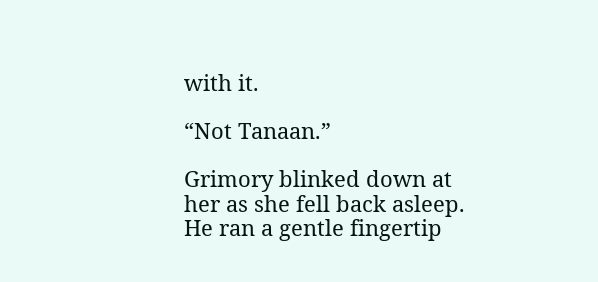with it.

“Not Tanaan.”

Grimory blinked down at her as she fell back asleep. He ran a gentle fingertip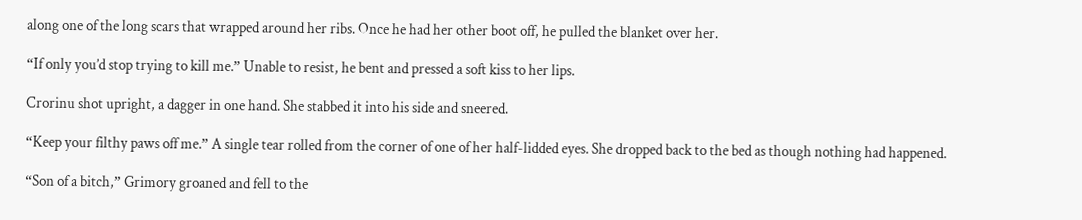along one of the long scars that wrapped around her ribs. Once he had her other boot off, he pulled the blanket over her.

“If only you’d stop trying to kill me.” Unable to resist, he bent and pressed a soft kiss to her lips.

Crorinu shot upright, a dagger in one hand. She stabbed it into his side and sneered.

“Keep your filthy paws off me.” A single tear rolled from the corner of one of her half-lidded eyes. She dropped back to the bed as though nothing had happened.

“Son of a bitch,” Grimory groaned and fell to the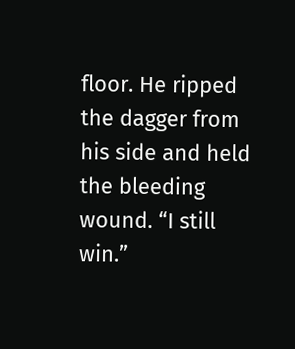floor. He ripped the dagger from his side and held the bleeding wound. “I still win.”